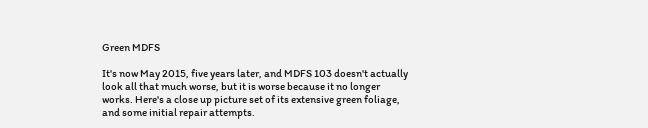Green MDFS

It's now May 2015, five years later, and MDFS 103 doesn't actually look all that much worse, but it is worse because it no longer works. Here's a close up picture set of its extensive green foliage, and some initial repair attempts.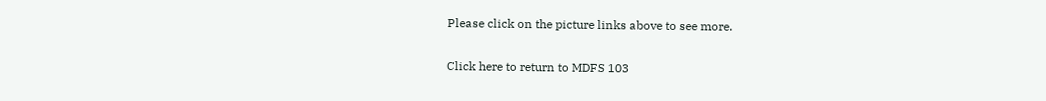Please click on the picture links above to see more.

Click here to return to MDFS 103